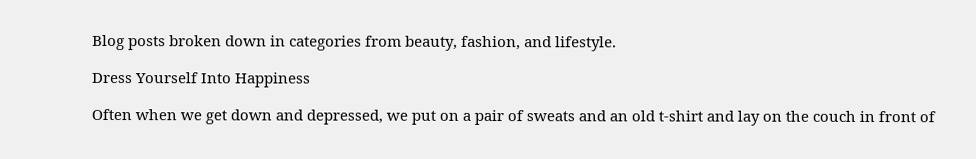Blog posts broken down in categories from beauty, fashion, and lifestyle.

Dress Yourself Into Happiness

Often when we get down and depressed, we put on a pair of sweats and an old t-shirt and lay on the couch in front of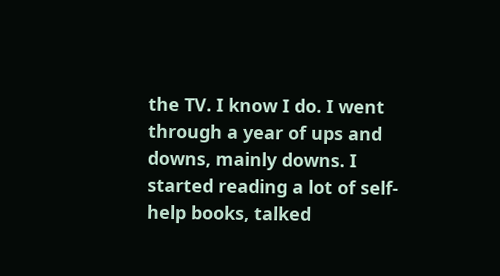the TV. I know I do. I went through a year of ups and downs, mainly downs. I started reading a lot of self-help books, talked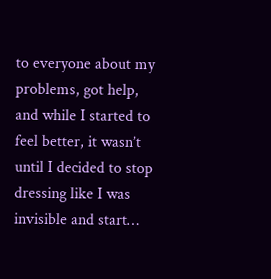to everyone about my problems, got help, and while I started to feel better, it wasn’t until I decided to stop dressing like I was invisible and start…